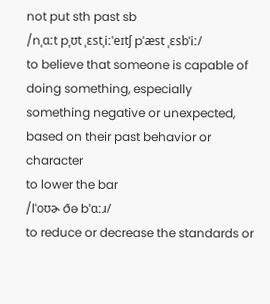not put sth past sb
/nˌɑːt pˌʊt ˌɛstˌiːˈeɪtʃ pˈæst ˌɛsbˈiː/
to believe that someone is capable of doing something, especially something negative or unexpected, based on their past behavior or character
to lower the bar
/lˈoʊɚ ðə bˈɑːɹ/
to reduce or decrease the standards or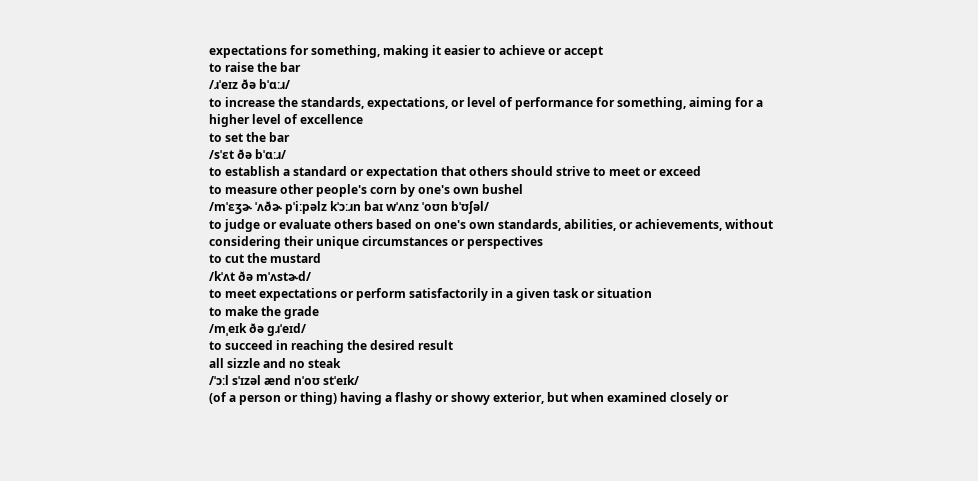expectations for something, making it easier to achieve or accept
to raise the bar
/ɹˈeɪz ðə bˈɑːɹ/
to increase the standards, expectations, or level of performance for something, aiming for a higher level of excellence
to set the bar
/sˈɛt ðə bˈɑːɹ/
to establish a standard or expectation that others should strive to meet or exceed
to measure other people's corn by one's own bushel
/mˈɛʒɚ ˈʌðɚ pˈiːpəlz kˈɔːɹn baɪ wˈʌnz ˈoʊn bˈʊʃəl/
to judge or evaluate others based on one's own standards, abilities, or achievements, without considering their unique circumstances or perspectives
to cut the mustard
/kˈʌt ðə mˈʌstɚd/
to meet expectations or perform satisfactorily in a given task or situation
to make the grade
/mˌeɪk ðə ɡɹˈeɪd/
to succeed in reaching the desired result
all sizzle and no steak
/ˈɔːl sˈɪzəl ænd nˈoʊ stˈeɪk/
(of a person or thing) having a flashy or showy exterior, but when examined closely or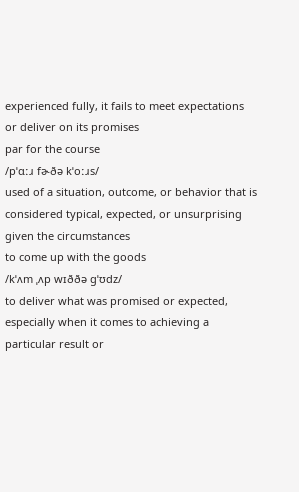experienced fully, it fails to meet expectations or deliver on its promises
par for the course
/pˈɑːɹ fɚðə kˈoːɹs/
used of a situation, outcome, or behavior that is considered typical, expected, or unsurprising given the circumstances
to come up with the goods
/kˈʌm ˌʌp wɪððə ɡˈʊdz/
to deliver what was promised or expected, especially when it comes to achieving a particular result or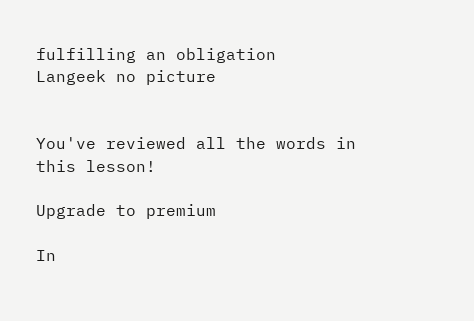fulfilling an obligation
Langeek no picture


You've reviewed all the words in this lesson!

Upgrade to premium

In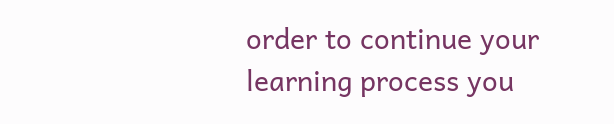order to continue your learning process you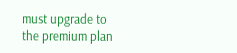must upgrade to the premium plan